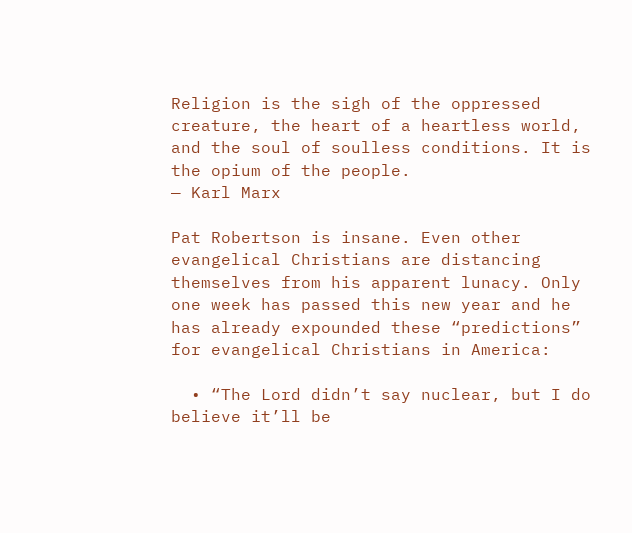Religion is the sigh of the oppressed creature, the heart of a heartless world, and the soul of soulless conditions. It is the opium of the people.
— Karl Marx

Pat Robertson is insane. Even other evangelical Christians are distancing themselves from his apparent lunacy. Only one week has passed this new year and he has already expounded these “predictions” for evangelical Christians in America:

  • “The Lord didn’t say nuclear, but I do believe it’ll be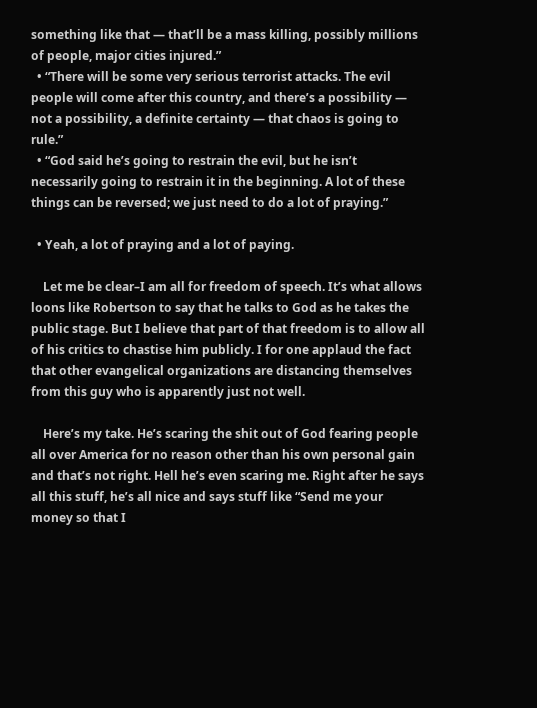something like that — that’ll be a mass killing, possibly millions of people, major cities injured.”
  • “There will be some very serious terrorist attacks. The evil people will come after this country, and there’s a possibility — not a possibility, a definite certainty — that chaos is going to rule.”
  • “God said he’s going to restrain the evil, but he isn’t necessarily going to restrain it in the beginning. A lot of these things can be reversed; we just need to do a lot of praying.”

  • Yeah, a lot of praying and a lot of paying.

    Let me be clear–I am all for freedom of speech. It’s what allows loons like Robertson to say that he talks to God as he takes the public stage. But I believe that part of that freedom is to allow all of his critics to chastise him publicly. I for one applaud the fact that other evangelical organizations are distancing themselves from this guy who is apparently just not well.

    Here’s my take. He’s scaring the shit out of God fearing people all over America for no reason other than his own personal gain and that’s not right. Hell he’s even scaring me. Right after he says all this stuff, he’s all nice and says stuff like “Send me your money so that I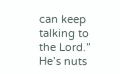can keep talking to the Lord.” He’s nuts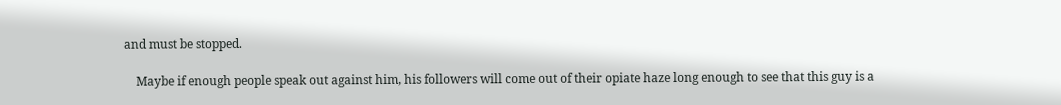and must be stopped.

    Maybe if enough people speak out against him, his followers will come out of their opiate haze long enough to see that this guy is a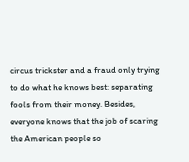circus trickster and a fraud only trying to do what he knows best: separating fools from their money. Besides, everyone knows that the job of scaring the American people so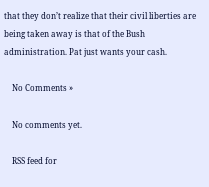that they don’t realize that their civil liberties are being taken away is that of the Bush administration. Pat just wants your cash.

    No Comments »

    No comments yet.

    RSS feed for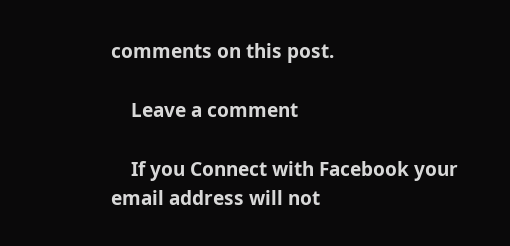comments on this post.

    Leave a comment

    If you Connect with Facebook your email address will not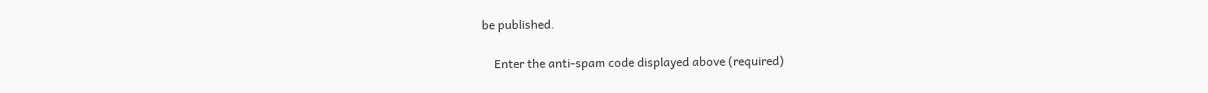be published.

    Enter the anti-spam code displayed above (required)